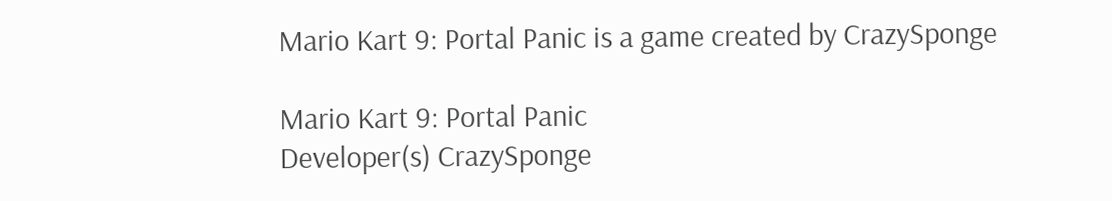Mario Kart 9: Portal Panic is a game created by CrazySponge

Mario Kart 9: Portal Panic
Developer(s) CrazySponge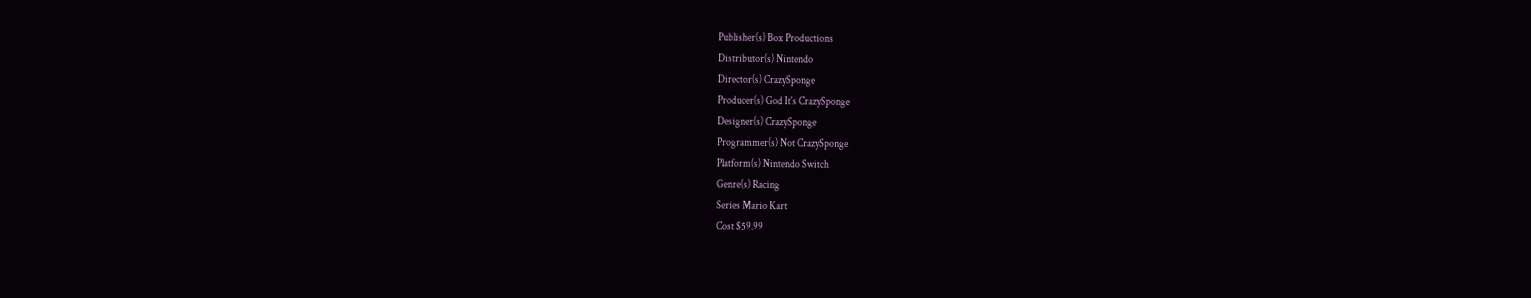Publisher(s) Box Productions
Distributor(s) Nintendo
Director(s) CrazySponge
Producer(s) God It's CrazySponge
Designer(s) CrazySponge
Programmer(s) Not CrazySponge
Platform(s) Nintendo Switch
Genre(s) Racing
Series Mario Kart
Cost $59.99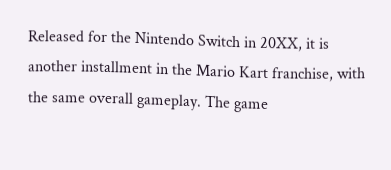Released for the Nintendo Switch in 20XX, it is another installment in the Mario Kart franchise, with the same overall gameplay. The game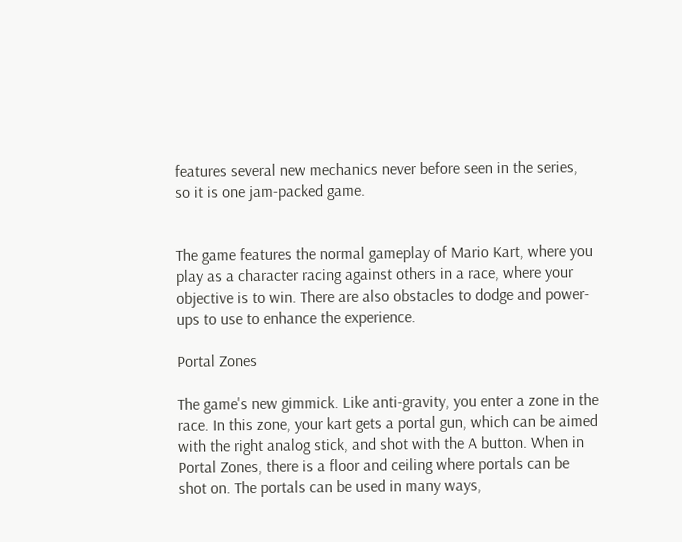features several new mechanics never before seen in the series, so it is one jam-packed game.


The game features the normal gameplay of Mario Kart, where you play as a character racing against others in a race, where your objective is to win. There are also obstacles to dodge and power-ups to use to enhance the experience.

Portal Zones

The game's new gimmick. Like anti-gravity, you enter a zone in the race. In this zone, your kart gets a portal gun, which can be aimed with the right analog stick, and shot with the A button. When in Portal Zones, there is a floor and ceiling where portals can be shot on. The portals can be used in many ways,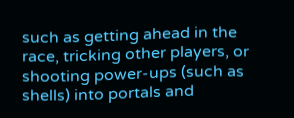such as getting ahead in the race, tricking other players, or shooting power-ups (such as shells) into portals and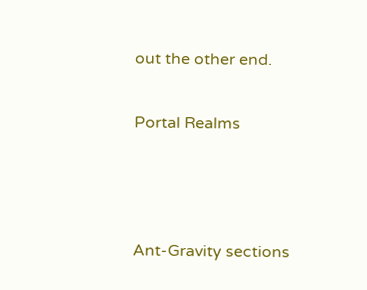out the other end.

Portal Realms



Ant-Gravity sections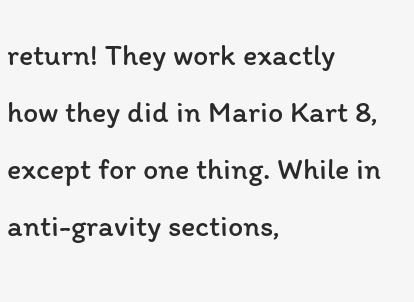return! They work exactly how they did in Mario Kart 8, except for one thing. While in anti-gravity sections,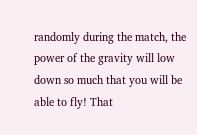randomly during the match, the power of the gravity will low down so much that you will be able to fly! That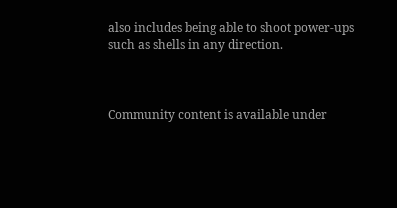also includes being able to shoot power-ups such as shells in any direction.



Community content is available under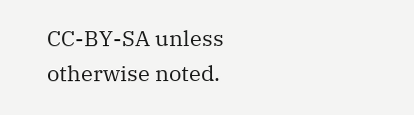CC-BY-SA unless otherwise noted.